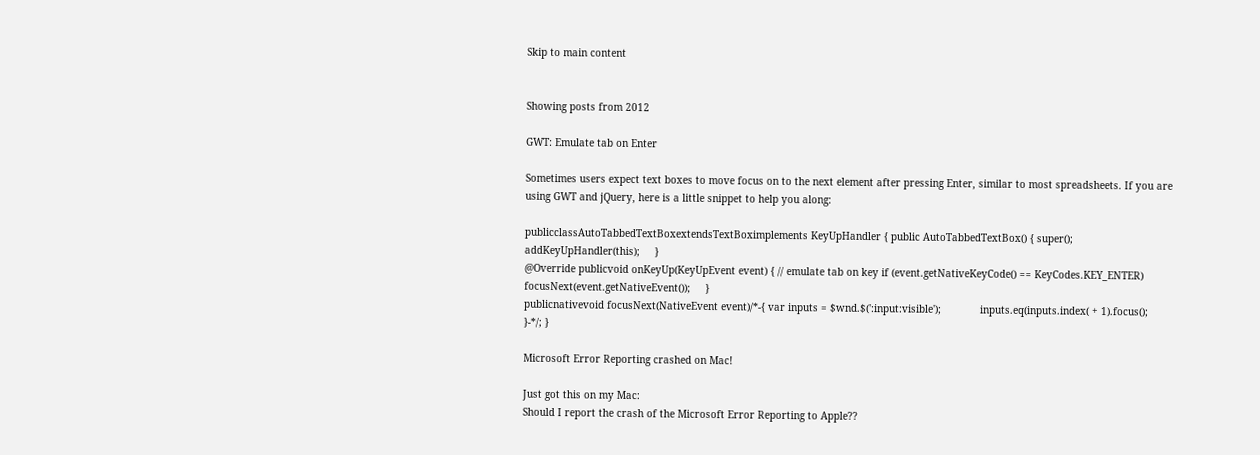Skip to main content


Showing posts from 2012

GWT: Emulate tab on Enter

Sometimes users expect text boxes to move focus on to the next element after pressing Enter, similar to most spreadsheets. If you are using GWT and jQuery, here is a little snippet to help you along:

publicclassAutoTabbedTextBoxextendsTextBoximplements KeyUpHandler { public AutoTabbedTextBox() { super();         addKeyUpHandler(this);     }
@Override publicvoid onKeyUp(KeyUpEvent event) { // emulate tab on key if (event.getNativeKeyCode() == KeyCodes.KEY_ENTER)             focusNext(event.getNativeEvent());     }
publicnativevoid focusNext(NativeEvent event)/*-{ var inputs = $wnd.$(':input:visible');             inputs.eq(inputs.index( + 1).focus();     }-*/; }

Microsoft Error Reporting crashed on Mac!

Just got this on my Mac:
Should I report the crash of the Microsoft Error Reporting to Apple??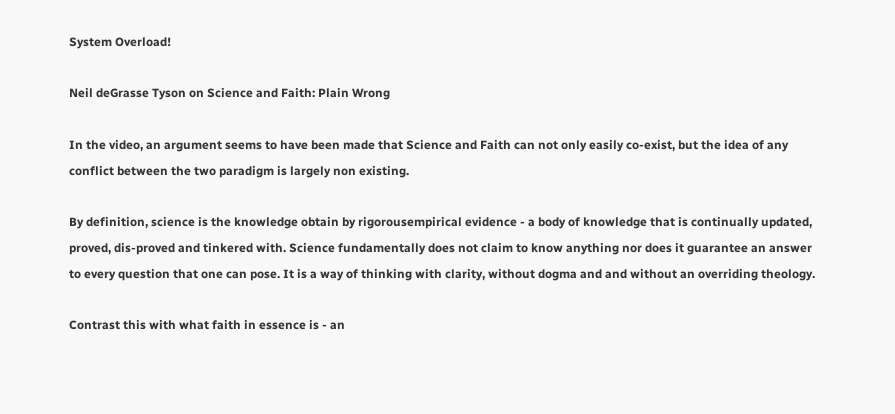System Overload!

Neil deGrasse Tyson on Science and Faith: Plain Wrong

In the video, an argument seems to have been made that Science and Faith can not only easily co-exist, but the idea of any conflict between the two paradigm is largely non existing.

By definition, science is the knowledge obtain by rigorousempirical evidence - a body of knowledge that is continually updated, proved, dis-proved and tinkered with. Science fundamentally does not claim to know anything nor does it guarantee an answer to every question that one can pose. It is a way of thinking with clarity, without dogma and and without an overriding theology.

Contrast this with what faith in essence is - an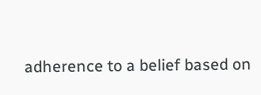adherence to a belief based on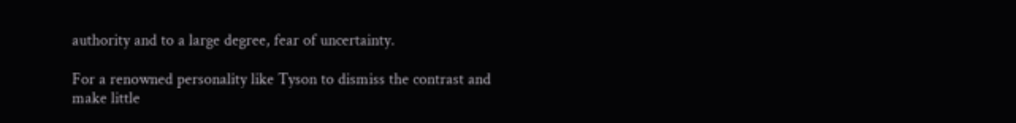authority and to a large degree, fear of uncertainty.

For a renowned personality like Tyson to dismiss the contrast and make little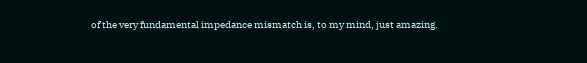of the very fundamental impedance mismatch is, to my mind, just amazing.